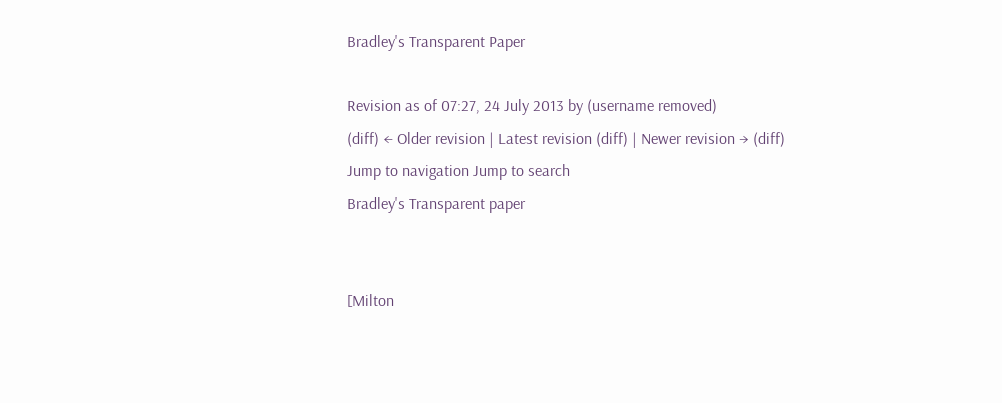Bradley's Transparent Paper

Revision as of 07:27, 24 July 2013 by (username removed)
(diff) ← Older revision | Latest revision (diff) | Newer revision → (diff)
Jump to navigation Jump to search
Bradley's Transparent paper


[Milton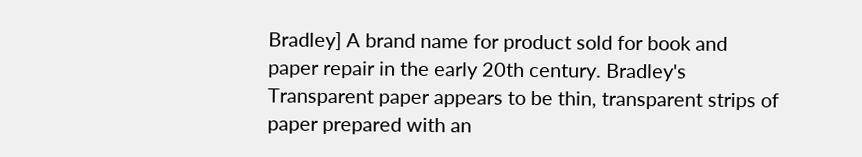Bradley] A brand name for product sold for book and paper repair in the early 20th century. Bradley's Transparent paper appears to be thin, transparent strips of paper prepared with an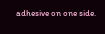adhesive on one side.